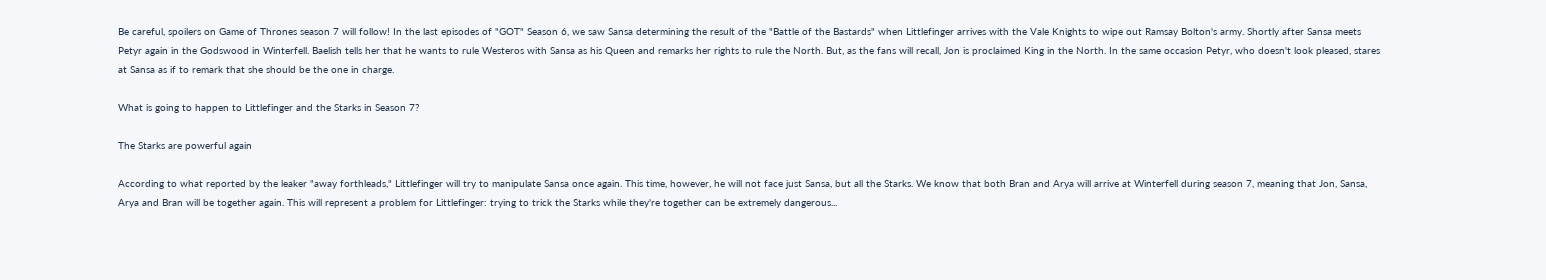Be careful, spoilers on Game of Thrones season 7 will follow! In the last episodes of "GOT" Season 6, we saw Sansa determining the result of the "Battle of the Bastards" when Littlefinger arrives with the Vale Knights to wipe out Ramsay Bolton's army. Shortly after Sansa meets Petyr again in the Godswood in Winterfell. Baelish tells her that he wants to rule Westeros with Sansa as his Queen and remarks her rights to rule the North. But, as the fans will recall, Jon is proclaimed King in the North. In the same occasion Petyr, who doesn't look pleased, stares at Sansa as if to remark that she should be the one in charge.

What is going to happen to Littlefinger and the Starks in Season 7?

The Starks are powerful again

According to what reported by the leaker "away forthleads," Littlefinger will try to manipulate Sansa once again. This time, however, he will not face just Sansa, but all the Starks. We know that both Bran and Arya will arrive at Winterfell during season 7, meaning that Jon, Sansa, Arya and Bran will be together again. This will represent a problem for Littlefinger: trying to trick the Starks while they're together can be extremely dangerous...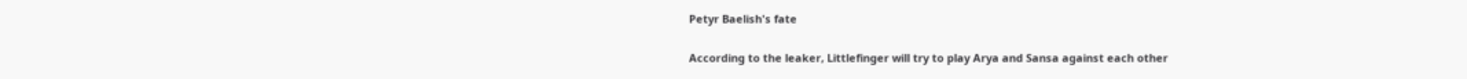Petyr Baelish's fate

According to the leaker, Littlefinger will try to play Arya and Sansa against each other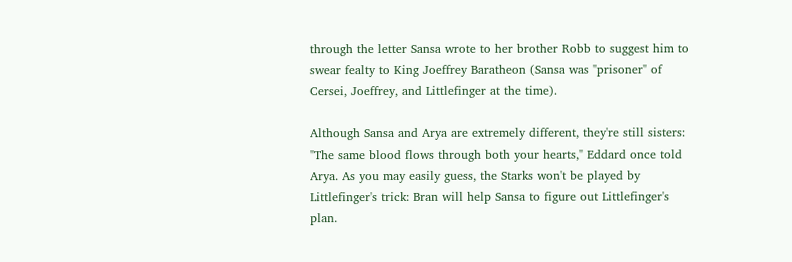through the letter Sansa wrote to her brother Robb to suggest him to swear fealty to King Joeffrey Baratheon (Sansa was "prisoner" of Cersei, Joeffrey, and Littlefinger at the time).

Although Sansa and Arya are extremely different, they're still sisters: "The same blood flows through both your hearts," Eddard once told Arya. As you may easily guess, the Starks won't be played by Littlefinger's trick: Bran will help Sansa to figure out Littlefinger's plan.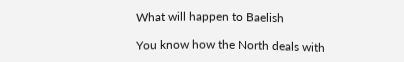What will happen to Baelish

You know how the North deals with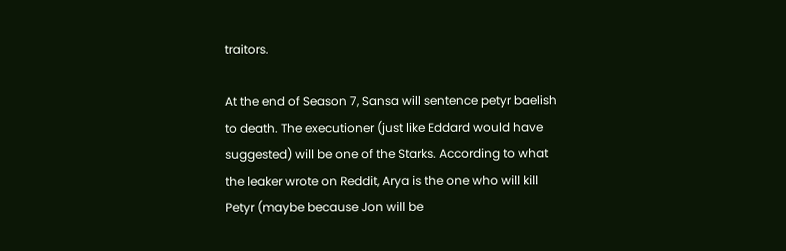traitors.

At the end of Season 7, Sansa will sentence petyr baelish to death. The executioner (just like Eddard would have suggested) will be one of the Starks. According to what the leaker wrote on Reddit, Arya is the one who will kill Petyr (maybe because Jon will be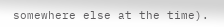somewhere else at the time).